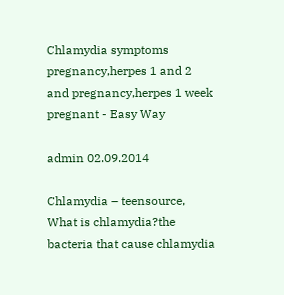Chlamydia symptoms pregnancy,herpes 1 and 2 and pregnancy,herpes 1 week pregnant - Easy Way

admin 02.09.2014

Chlamydia – teensource, What is chlamydia?the bacteria that cause chlamydia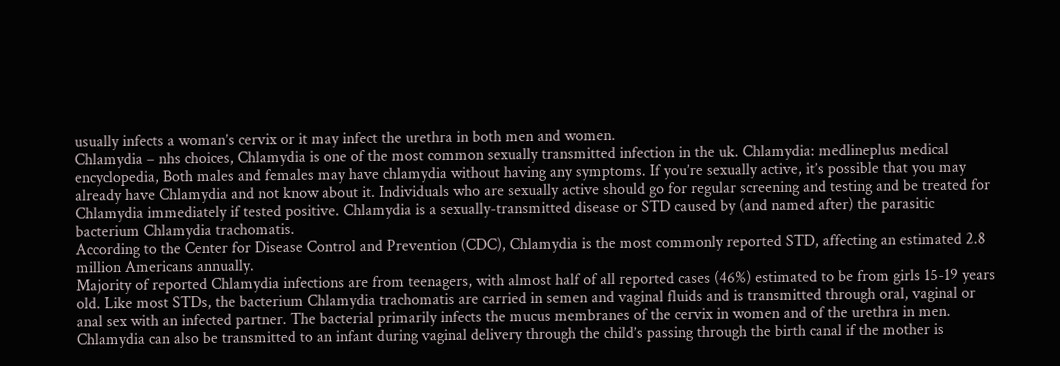usually infects a woman’s cervix or it may infect the urethra in both men and women.
Chlamydia – nhs choices, Chlamydia is one of the most common sexually transmitted infection in the uk. Chlamydia: medlineplus medical encyclopedia, Both males and females may have chlamydia without having any symptoms. If you’re sexually active, it’s possible that you may already have Chlamydia and not know about it. Individuals who are sexually active should go for regular screening and testing and be treated for Chlamydia immediately if tested positive. Chlamydia is a sexually-transmitted disease or STD caused by (and named after) the parasitic bacterium Chlamydia trachomatis.
According to the Center for Disease Control and Prevention (CDC), Chlamydia is the most commonly reported STD, affecting an estimated 2.8 million Americans annually.
Majority of reported Chlamydia infections are from teenagers, with almost half of all reported cases (46%) estimated to be from girls 15-19 years old. Like most STDs, the bacterium Chlamydia trachomatis are carried in semen and vaginal fluids and is transmitted through oral, vaginal or anal sex with an infected partner. The bacterial primarily infects the mucus membranes of the cervix in women and of the urethra in men.
Chlamydia can also be transmitted to an infant during vaginal delivery through the child’s passing through the birth canal if the mother is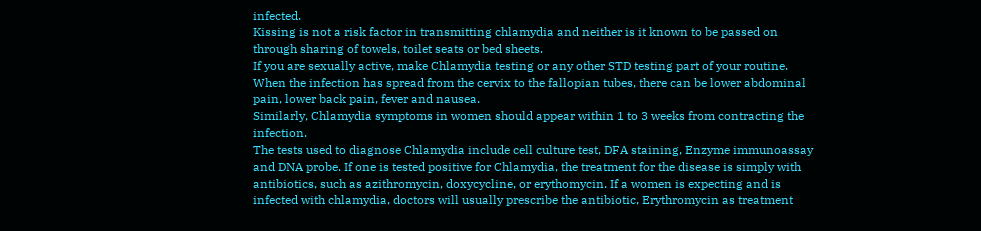infected.
Kissing is not a risk factor in transmitting chlamydia and neither is it known to be passed on through sharing of towels, toilet seats or bed sheets.
If you are sexually active, make Chlamydia testing or any other STD testing part of your routine. When the infection has spread from the cervix to the fallopian tubes, there can be lower abdominal pain, lower back pain, fever and nausea.
Similarly, Chlamydia symptoms in women should appear within 1 to 3 weeks from contracting the infection.
The tests used to diagnose Chlamydia include cell culture test, DFA staining, Enzyme immunoassay and DNA probe. If one is tested positive for Chlamydia, the treatment for the disease is simply with antibiotics, such as azithromycin, doxycycline, or erythomycin. If a women is expecting and is infected with chlamydia, doctors will usually prescribe the antibiotic, Erythromycin as treatment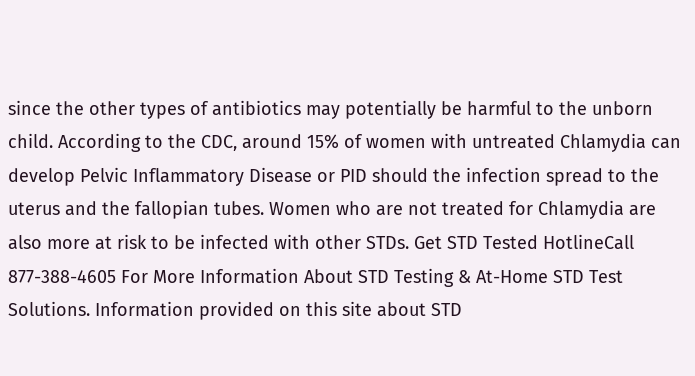since the other types of antibiotics may potentially be harmful to the unborn child. According to the CDC, around 15% of women with untreated Chlamydia can develop Pelvic Inflammatory Disease or PID should the infection spread to the uterus and the fallopian tubes. Women who are not treated for Chlamydia are also more at risk to be infected with other STDs. Get STD Tested HotlineCall 877-388-4605 For More Information About STD Testing & At-Home STD Test Solutions. Information provided on this site about STD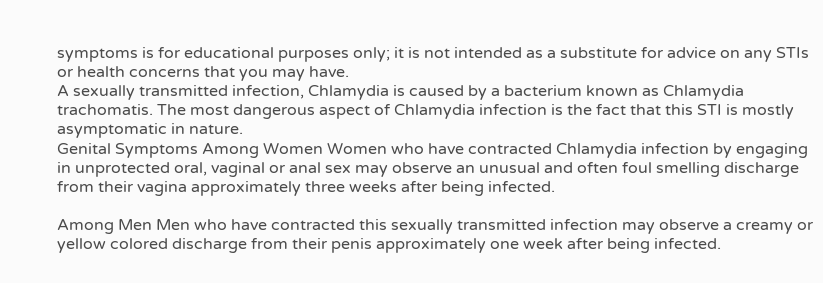symptoms is for educational purposes only; it is not intended as a substitute for advice on any STIs or health concerns that you may have.
A sexually transmitted infection, Chlamydia is caused by a bacterium known as Chlamydia trachomatis. The most dangerous aspect of Chlamydia infection is the fact that this STI is mostly asymptomatic in nature.
Genital Symptoms Among Women Women who have contracted Chlamydia infection by engaging in unprotected oral, vaginal or anal sex may observe an unusual and often foul smelling discharge from their vagina approximately three weeks after being infected.

Among Men Men who have contracted this sexually transmitted infection may observe a creamy or yellow colored discharge from their penis approximately one week after being infected.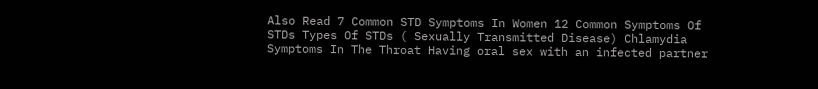Also Read 7 Common STD Symptoms In Women 12 Common Symptoms Of  STDs Types Of STDs ( Sexually Transmitted Disease) Chlamydia Symptoms In The Throat Having oral sex with an infected partner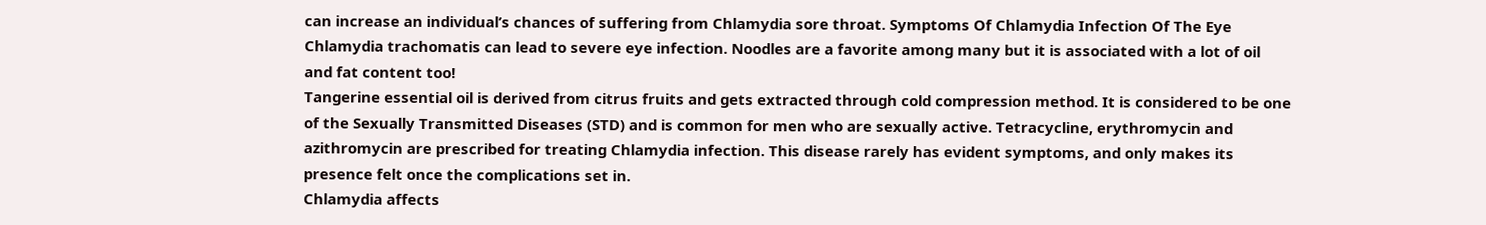can increase an individual’s chances of suffering from Chlamydia sore throat. Symptoms Of Chlamydia Infection Of The Eye Chlamydia trachomatis can lead to severe eye infection. Noodles are a favorite among many but it is associated with a lot of oil and fat content too!
Tangerine essential oil is derived from citrus fruits and gets extracted through cold compression method. It is considered to be one of the Sexually Transmitted Diseases (STD) and is common for men who are sexually active. Tetracycline, erythromycin and azithromycin are prescribed for treating Chlamydia infection. This disease rarely has evident symptoms, and only makes its presence felt once the complications set in.
Chlamydia affects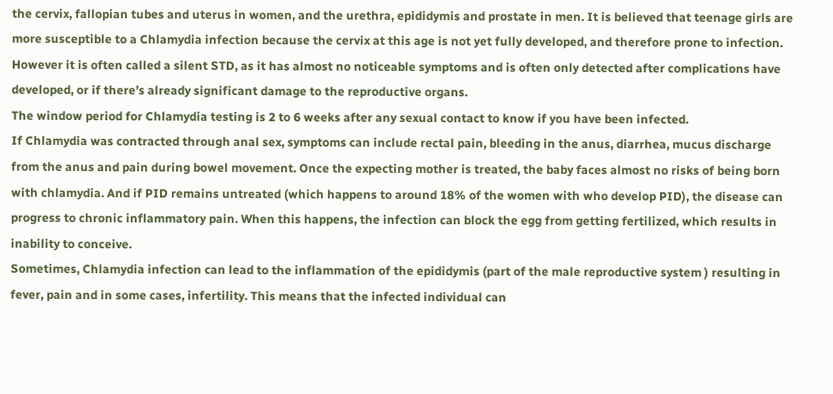the cervix, fallopian tubes and uterus in women, and the urethra, epididymis and prostate in men. It is believed that teenage girls are more susceptible to a Chlamydia infection because the cervix at this age is not yet fully developed, and therefore prone to infection. However it is often called a silent STD, as it has almost no noticeable symptoms and is often only detected after complications have developed, or if there’s already significant damage to the reproductive organs.
The window period for Chlamydia testing is 2 to 6 weeks after any sexual contact to know if you have been infected.
If Chlamydia was contracted through anal sex, symptoms can include rectal pain, bleeding in the anus, diarrhea, mucus discharge from the anus and pain during bowel movement. Once the expecting mother is treated, the baby faces almost no risks of being born with chlamydia. And if PID remains untreated (which happens to around 18% of the women with who develop PID), the disease can progress to chronic inflammatory pain. When this happens, the infection can block the egg from getting fertilized, which results in inability to conceive.
Sometimes, Chlamydia infection can lead to the inflammation of the epididymis (part of the male reproductive system ) resulting in fever, pain and in some cases, infertility. This means that the infected individual can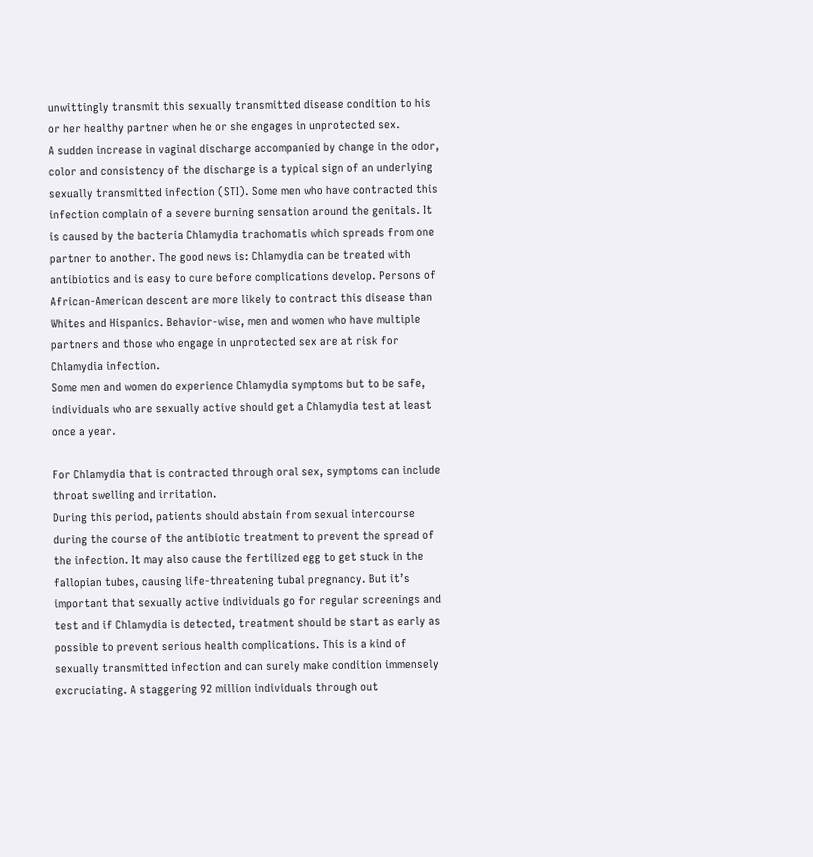unwittingly transmit this sexually transmitted disease condition to his or her healthy partner when he or she engages in unprotected sex.
A sudden increase in vaginal discharge accompanied by change in the odor, color and consistency of the discharge is a typical sign of an underlying sexually transmitted infection (STI). Some men who have contracted this infection complain of a severe burning sensation around the genitals. It is caused by the bacteria Chlamydia trachomatis which spreads from one partner to another. The good news is: Chlamydia can be treated with antibiotics and is easy to cure before complications develop. Persons of African-American descent are more likely to contract this disease than Whites and Hispanics. Behavior-wise, men and women who have multiple partners and those who engage in unprotected sex are at risk for Chlamydia infection.
Some men and women do experience Chlamydia symptoms but to be safe, individuals who are sexually active should get a Chlamydia test at least once a year.

For Chlamydia that is contracted through oral sex, symptoms can include throat swelling and irritation.
During this period, patients should abstain from sexual intercourse during the course of the antibiotic treatment to prevent the spread of the infection. It may also cause the fertilized egg to get stuck in the fallopian tubes, causing life-threatening tubal pregnancy. But it’s important that sexually active individuals go for regular screenings and test and if Chlamydia is detected, treatment should be start as early as possible to prevent serious health complications. This is a kind of sexually transmitted infection and can surely make condition immensely excruciating. A staggering 92 million individuals through out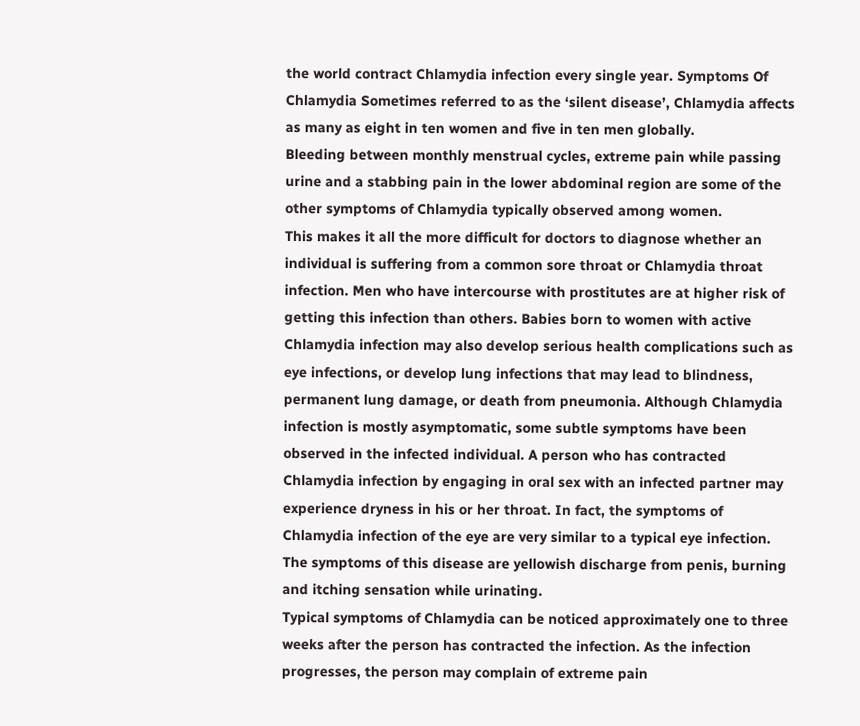the world contract Chlamydia infection every single year. Symptoms Of Chlamydia Sometimes referred to as the ‘silent disease’, Chlamydia affects as many as eight in ten women and five in ten men globally.
Bleeding between monthly menstrual cycles, extreme pain while passing urine and a stabbing pain in the lower abdominal region are some of the other symptoms of Chlamydia typically observed among women.
This makes it all the more difficult for doctors to diagnose whether an individual is suffering from a common sore throat or Chlamydia throat infection. Men who have intercourse with prostitutes are at higher risk of getting this infection than others. Babies born to women with active Chlamydia infection may also develop serious health complications such as eye infections, or develop lung infections that may lead to blindness, permanent lung damage, or death from pneumonia. Although Chlamydia infection is mostly asymptomatic, some subtle symptoms have been observed in the infected individual. A person who has contracted Chlamydia infection by engaging in oral sex with an infected partner may experience dryness in his or her throat. In fact, the symptoms of Chlamydia infection of the eye are very similar to a typical eye infection.
The symptoms of this disease are yellowish discharge from penis, burning and itching sensation while urinating.
Typical symptoms of Chlamydia can be noticed approximately one to three weeks after the person has contracted the infection. As the infection progresses, the person may complain of extreme pain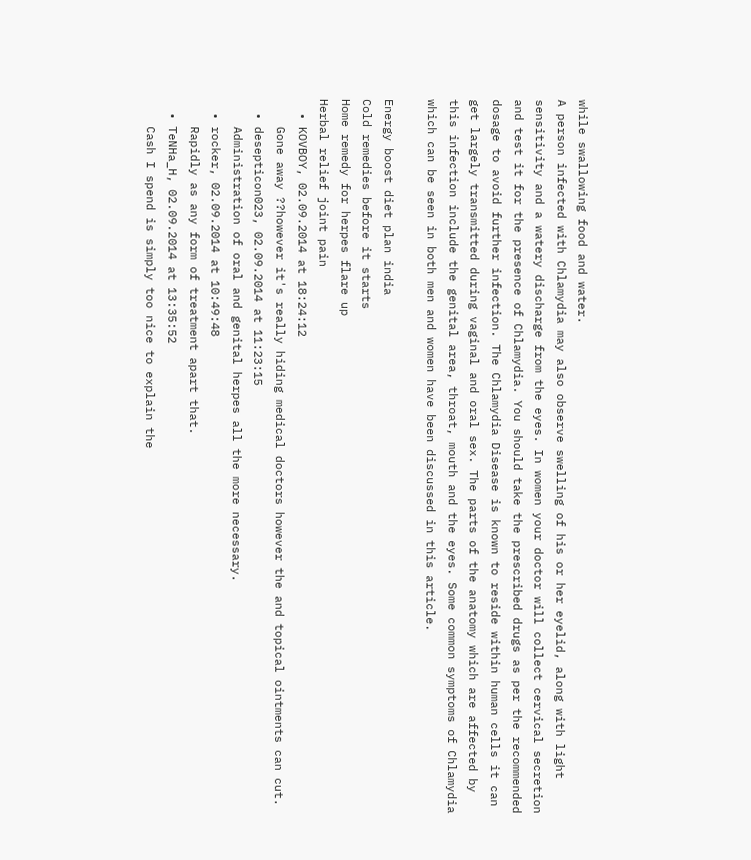while swallowing food and water.
A person infected with Chlamydia may also observe swelling of his or her eyelid, along with light sensitivity and a watery discharge from the eyes. In women your doctor will collect cervical secretion and test it for the presence of Chlamydia. You should take the prescribed drugs as per the recommended dosage to avoid further infection. The Chlamydia Disease is known to reside within human cells it can get largely transmitted during vaginal and oral sex. The parts of the anatomy which are affected by this infection include the genital area, throat, mouth and the eyes. Some common symptoms of Chlamydia which can be seen in both men and women have been discussed in this article.

Energy boost diet plan india
Cold remedies before it starts
Home remedy for herpes flare up
Herbal relief joint pain
  • KOVBOY, 02.09.2014 at 18:24:12
    Gone away ??however it's really hiding medical doctors however the and topical ointments can cut.
  • desepticon023, 02.09.2014 at 11:23:15
    Administration of oral and genital herpes all the more necessary.
  • rocker, 02.09.2014 at 10:49:48
    Rapidly as any form of treatment apart that.
  • TeNHa_H, 02.09.2014 at 13:35:52
    Cash I spend is simply too nice to explain the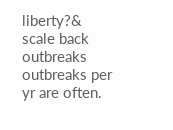liberty?& scale back outbreaks outbreaks per yr are often.